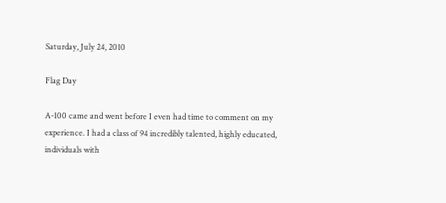Saturday, July 24, 2010

Flag Day

A-100 came and went before I even had time to comment on my experience. I had a class of 94 incredibly talented, highly educated, individuals with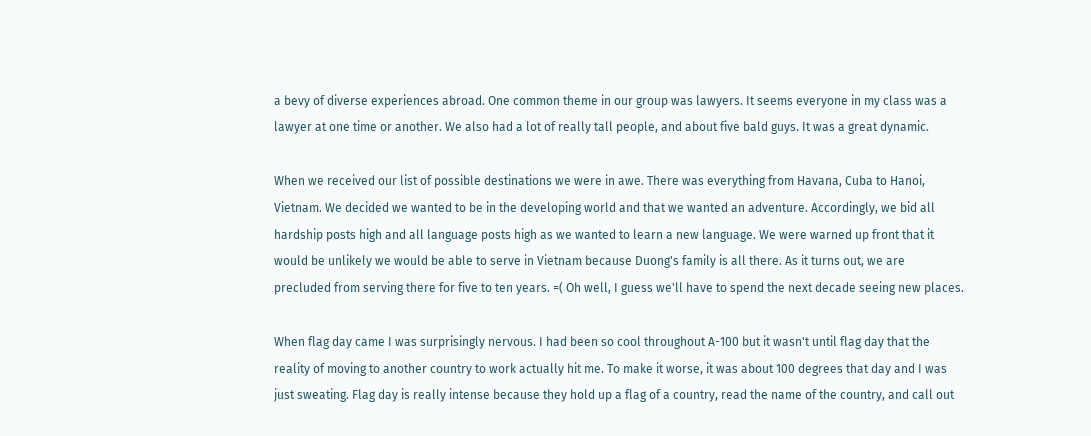a bevy of diverse experiences abroad. One common theme in our group was lawyers. It seems everyone in my class was a lawyer at one time or another. We also had a lot of really tall people, and about five bald guys. It was a great dynamic.

When we received our list of possible destinations we were in awe. There was everything from Havana, Cuba to Hanoi, Vietnam. We decided we wanted to be in the developing world and that we wanted an adventure. Accordingly, we bid all hardship posts high and all language posts high as we wanted to learn a new language. We were warned up front that it would be unlikely we would be able to serve in Vietnam because Duong's family is all there. As it turns out, we are precluded from serving there for five to ten years. =( Oh well, I guess we'll have to spend the next decade seeing new places.

When flag day came I was surprisingly nervous. I had been so cool throughout A-100 but it wasn't until flag day that the reality of moving to another country to work actually hit me. To make it worse, it was about 100 degrees that day and I was just sweating. Flag day is really intense because they hold up a flag of a country, read the name of the country, and call out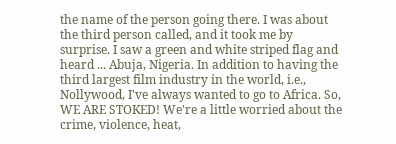the name of the person going there. I was about the third person called, and it took me by surprise. I saw a green and white striped flag and heard ... Abuja, Nigeria. In addition to having the third largest film industry in the world, i.e., Nollywood, I've always wanted to go to Africa. So, WE ARE STOKED! We're a little worried about the crime, violence, heat,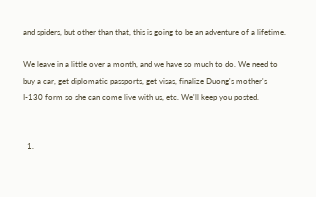and spiders, but other than that, this is going to be an adventure of a lifetime.

We leave in a little over a month, and we have so much to do. We need to buy a car, get diplomatic passports, get visas, finalize Duong's mother's I-130 form so she can come live with us, etc. We'll keep you posted.


  1.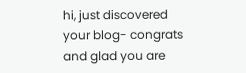hi, just discovered your blog- congrats and glad you are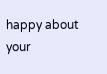happy about your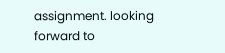assignment. looking forward to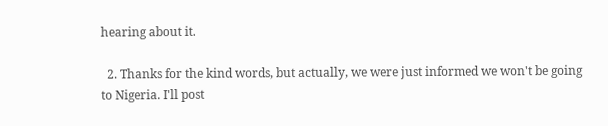hearing about it.

  2. Thanks for the kind words, but actually, we were just informed we won't be going to Nigeria. I'll post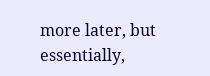more later, but essentially,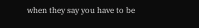when they say you have to be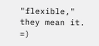"flexible," they mean it. =)